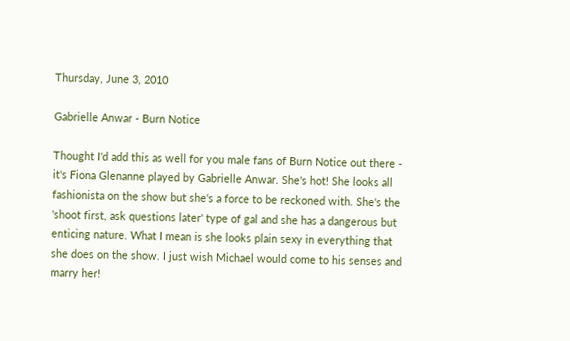Thursday, June 3, 2010

Gabrielle Anwar - Burn Notice

Thought I'd add this as well for you male fans of Burn Notice out there - it's Fiona Glenanne played by Gabrielle Anwar. She's hot! She looks all fashionista on the show but she's a force to be reckoned with. She's the 'shoot first, ask questions later' type of gal and she has a dangerous but enticing nature. What I mean is she looks plain sexy in everything that she does on the show. I just wish Michael would come to his senses and marry her!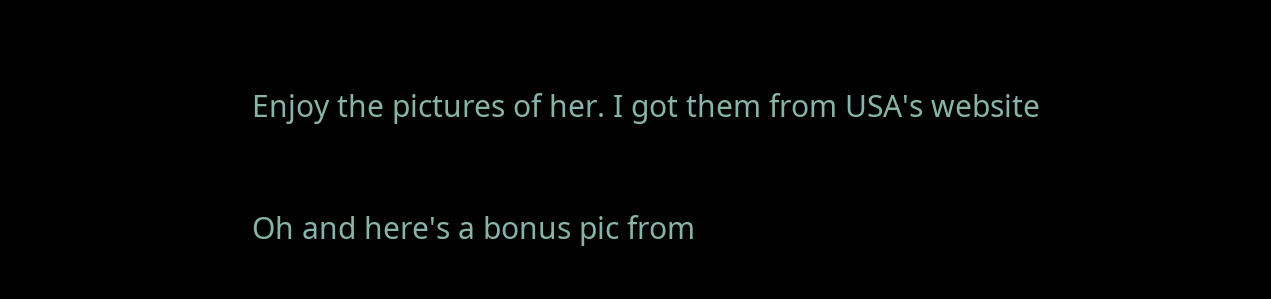Enjoy the pictures of her. I got them from USA's website

Oh and here's a bonus pic from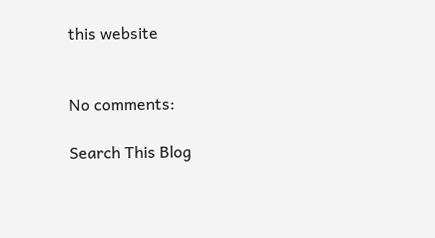this website


No comments:

Search This Blog